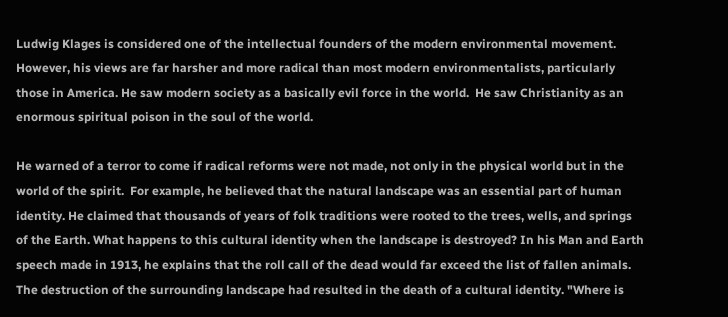Ludwig Klages is considered one of the intellectual founders of the modern environmental movement.  However, his views are far harsher and more radical than most modern environmentalists, particularly those in America. He saw modern society as a basically evil force in the world.  He saw Christianity as an enormous spiritual poison in the soul of the world.

He warned of a terror to come if radical reforms were not made, not only in the physical world but in the world of the spirit.  For example, he believed that the natural landscape was an essential part of human identity. He claimed that thousands of years of folk traditions were rooted to the trees, wells, and springs of the Earth. What happens to this cultural identity when the landscape is destroyed? In his Man and Earth speech made in 1913, he explains that the roll call of the dead would far exceed the list of fallen animals. The destruction of the surrounding landscape had resulted in the death of a cultural identity. "Where is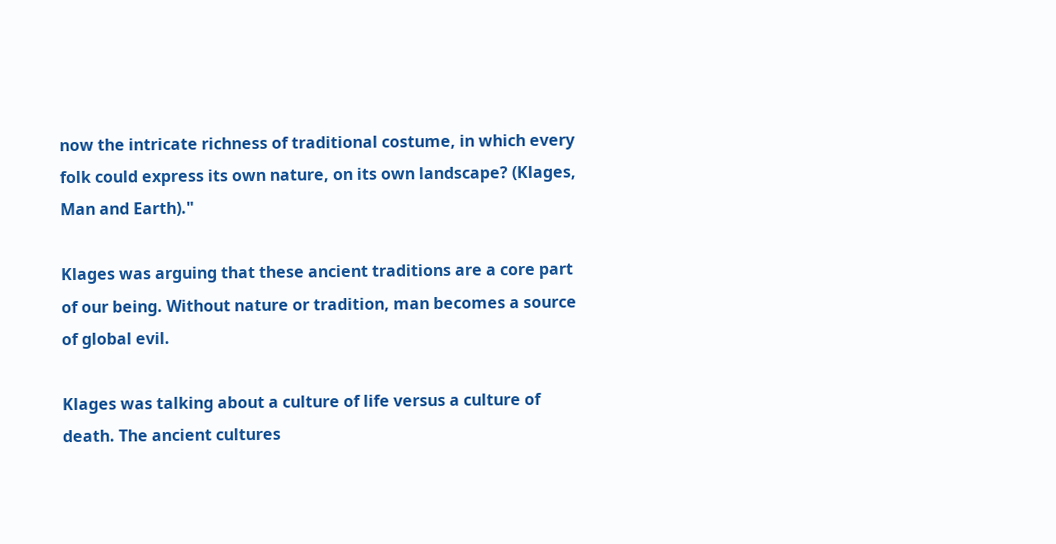now the intricate richness of traditional costume, in which every folk could express its own nature, on its own landscape? (Klages, Man and Earth)."

Klages was arguing that these ancient traditions are a core part of our being. Without nature or tradition, man becomes a source of global evil.

Klages was talking about a culture of life versus a culture of death. The ancient cultures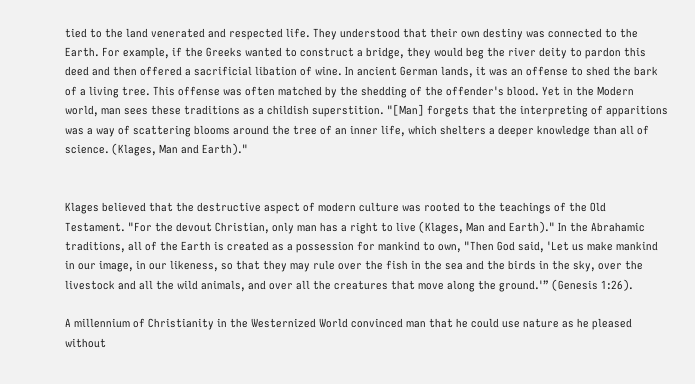tied to the land venerated and respected life. They understood that their own destiny was connected to the Earth. For example, if the Greeks wanted to construct a bridge, they would beg the river deity to pardon this deed and then offered a sacrificial libation of wine. In ancient German lands, it was an offense to shed the bark of a living tree. This offense was often matched by the shedding of the offender's blood. Yet in the Modern world, man sees these traditions as a childish superstition. "[Man] forgets that the interpreting of apparitions was a way of scattering blooms around the tree of an inner life, which shelters a deeper knowledge than all of science. (Klages, Man and Earth)."


Klages believed that the destructive aspect of modern culture was rooted to the teachings of the Old Testament. "For the devout Christian, only man has a right to live (Klages, Man and Earth)." In the Abrahamic traditions, all of the Earth is created as a possession for mankind to own, "Then God said, 'Let us make mankind in our image, in our likeness, so that they may rule over the fish in the sea and the birds in the sky, over the livestock and all the wild animals, and over all the creatures that move along the ground.'” (Genesis 1:26).

A millennium of Christianity in the Westernized World convinced man that he could use nature as he pleased without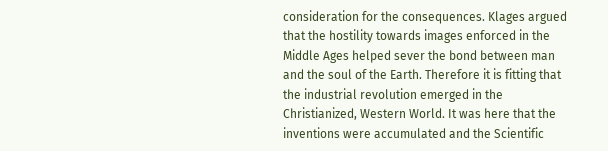consideration for the consequences. Klages argued that the hostility towards images enforced in the Middle Ages helped sever the bond between man and the soul of the Earth. Therefore it is fitting that the industrial revolution emerged in the Christianized, Western World. It was here that the inventions were accumulated and the Scientific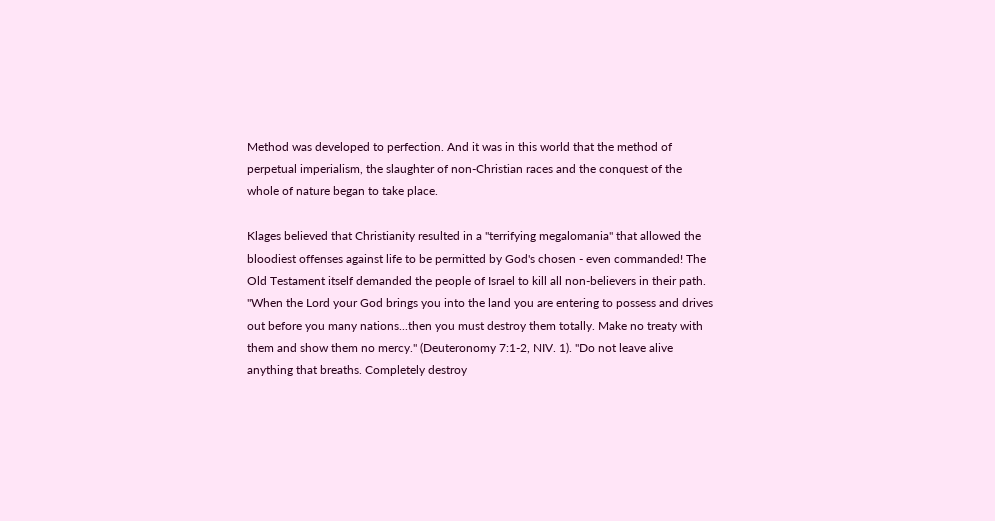Method was developed to perfection. And it was in this world that the method of perpetual imperialism, the slaughter of non-Christian races and the conquest of the whole of nature began to take place.

Klages believed that Christianity resulted in a "terrifying megalomania" that allowed the bloodiest offenses against life to be permitted by God's chosen - even commanded! The Old Testament itself demanded the people of Israel to kill all non-believers in their path. "When the Lord your God brings you into the land you are entering to possess and drives out before you many nations...then you must destroy them totally. Make no treaty with them and show them no mercy." (Deuteronomy 7:1-2, NIV. 1). "Do not leave alive anything that breaths. Completely destroy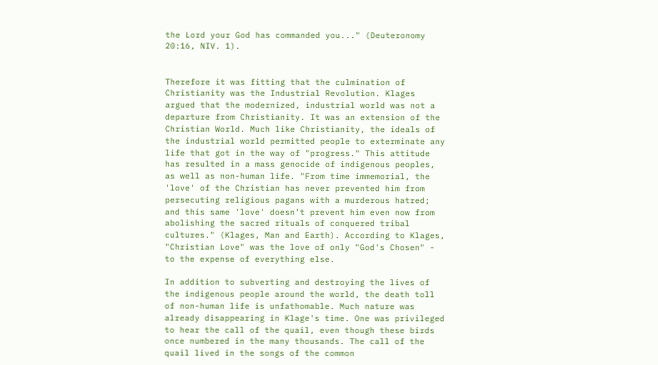the Lord your God has commanded you..." (Deuteronomy 20:16, NIV. 1).


Therefore it was fitting that the culmination of Christianity was the Industrial Revolution. Klages argued that the modernized, industrial world was not a departure from Christianity. It was an extension of the Christian World. Much like Christianity, the ideals of the industrial world permitted people to exterminate any life that got in the way of "progress." This attitude has resulted in a mass genocide of indigenous peoples, as well as non-human life. "From time immemorial, the 'love' of the Christian has never prevented him from persecuting religious pagans with a murderous hatred; and this same 'love' doesn’t prevent him even now from abolishing the sacred rituals of conquered tribal cultures." (Klages, Man and Earth). According to Klages, "Christian Love" was the love of only "God's Chosen" - to the expense of everything else.

In addition to subverting and destroying the lives of the indigenous people around the world, the death toll of non-human life is unfathomable. Much nature was already disappearing in Klage's time. One was privileged to hear the call of the quail, even though these birds once numbered in the many thousands. The call of the quail lived in the songs of the common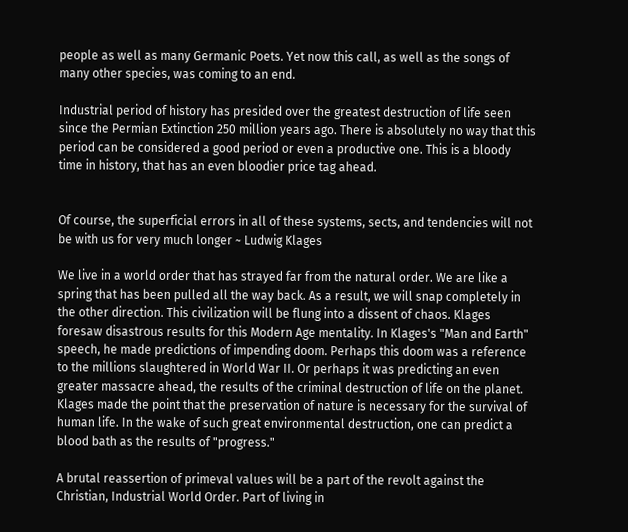people as well as many Germanic Poets. Yet now this call, as well as the songs of many other species, was coming to an end.

Industrial period of history has presided over the greatest destruction of life seen since the Permian Extinction 250 million years ago. There is absolutely no way that this period can be considered a good period or even a productive one. This is a bloody time in history, that has an even bloodier price tag ahead.


Of course, the superficial errors in all of these systems, sects, and tendencies will not be with us for very much longer ~ Ludwig Klages

We live in a world order that has strayed far from the natural order. We are like a spring that has been pulled all the way back. As a result, we will snap completely in the other direction. This civilization will be flung into a dissent of chaos. Klages foresaw disastrous results for this Modern Age mentality. In Klages's "Man and Earth" speech, he made predictions of impending doom. Perhaps this doom was a reference to the millions slaughtered in World War II. Or perhaps it was predicting an even greater massacre ahead, the results of the criminal destruction of life on the planet. Klages made the point that the preservation of nature is necessary for the survival of human life. In the wake of such great environmental destruction, one can predict a blood bath as the results of "progress."

A brutal reassertion of primeval values will be a part of the revolt against the Christian, Industrial World Order. Part of living in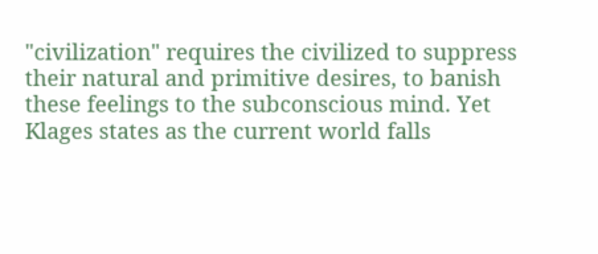"civilization" requires the civilized to suppress their natural and primitive desires, to banish these feelings to the subconscious mind. Yet Klages states as the current world falls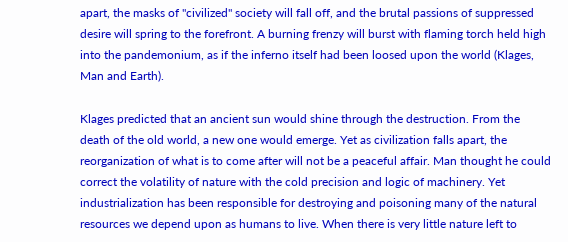apart, the masks of "civilized" society will fall off, and the brutal passions of suppressed desire will spring to the forefront. A burning frenzy will burst with flaming torch held high into the pandemonium, as if the inferno itself had been loosed upon the world (Klages, Man and Earth).

Klages predicted that an ancient sun would shine through the destruction. From the death of the old world, a new one would emerge. Yet as civilization falls apart, the reorganization of what is to come after will not be a peaceful affair. Man thought he could correct the volatility of nature with the cold precision and logic of machinery. Yet industrialization has been responsible for destroying and poisoning many of the natural resources we depend upon as humans to live. When there is very little nature left to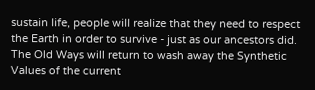sustain life, people will realize that they need to respect the Earth in order to survive - just as our ancestors did. The Old Ways will return to wash away the Synthetic Values of the current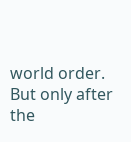world order. But only after the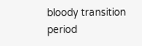bloody transition period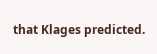that Klages predicted.